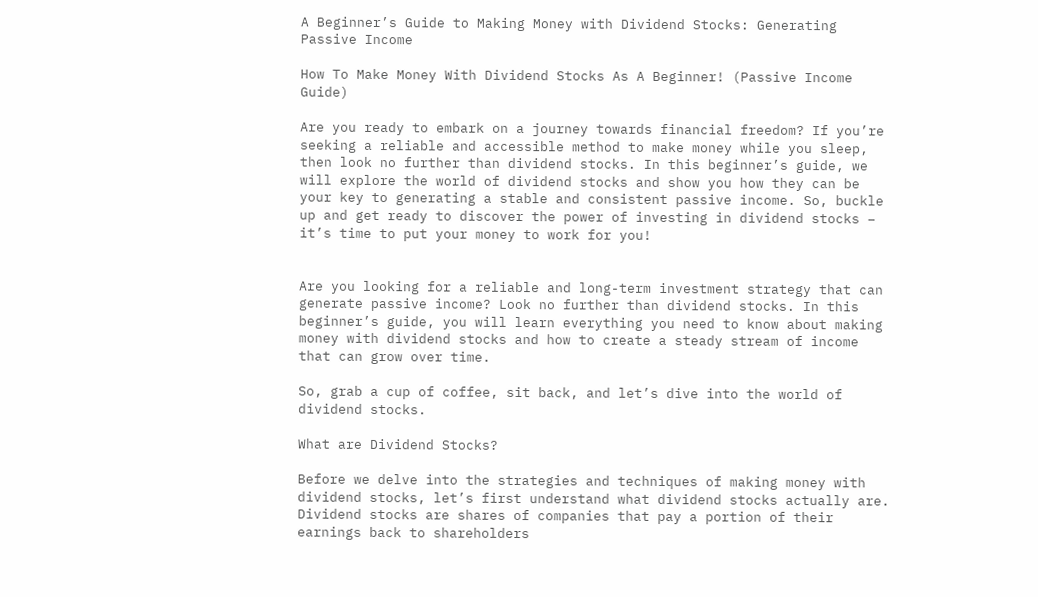A Beginner’s Guide to Making Money with Dividend Stocks: Generating Passive Income

How To Make Money With Dividend Stocks As A Beginner! (Passive Income Guide)

Are you ready to embark on a journey towards financial freedom? If you’re seeking a reliable and accessible method to make money while you sleep, then look no further than dividend stocks. In this beginner’s guide, we will explore the world of dividend stocks and show you how they can be your key to generating a stable and consistent passive income. So, buckle up and get ready to discover the power of investing in dividend stocks – it’s time to put your money to work for you!


Are you looking for a reliable and long-term investment strategy that can generate passive income? Look no further than dividend stocks. In this beginner’s guide, you will learn everything you need to know about making money with dividend stocks and how to create a steady stream of income that can grow over time.

So, grab a cup of coffee, sit back, and let’s dive into the world of dividend stocks.

What are Dividend Stocks?

Before we delve into the strategies and techniques of making money with dividend stocks, let’s first understand what dividend stocks actually are. Dividend stocks are shares of companies that pay a portion of their earnings back to shareholders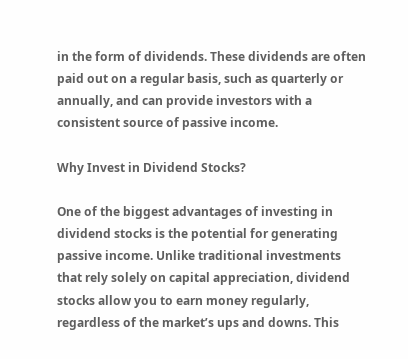in the form of dividends. These dividends are often paid out on a regular basis, such as quarterly or annually, and can provide investors with a consistent source of passive income.

Why Invest in Dividend Stocks?

One of the biggest advantages of investing in dividend stocks is the potential for generating passive income. Unlike traditional investments that rely solely on capital appreciation, dividend stocks allow you to earn money regularly, regardless of the market’s ups and downs. This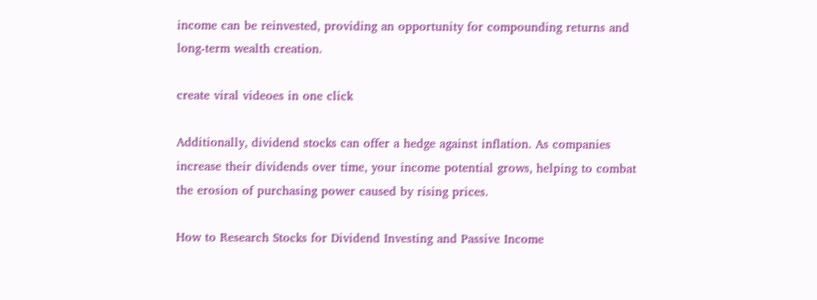income can be reinvested, providing an opportunity for compounding returns and long-term wealth creation.

create viral videoes in one click

Additionally, dividend stocks can offer a hedge against inflation. As companies increase their dividends over time, your income potential grows, helping to combat the erosion of purchasing power caused by rising prices.

How to Research Stocks for Dividend Investing and Passive Income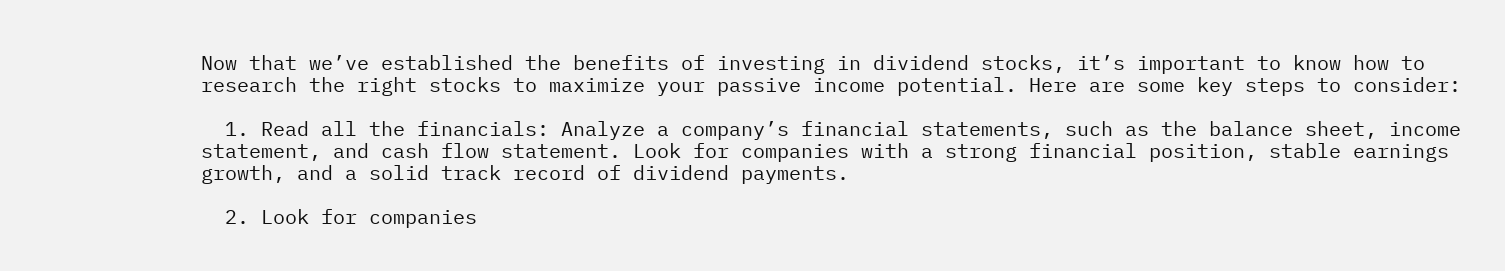Now that we’ve established the benefits of investing in dividend stocks, it’s important to know how to research the right stocks to maximize your passive income potential. Here are some key steps to consider:

  1. Read all the financials: Analyze a company’s financial statements, such as the balance sheet, income statement, and cash flow statement. Look for companies with a strong financial position, stable earnings growth, and a solid track record of dividend payments.

  2. Look for companies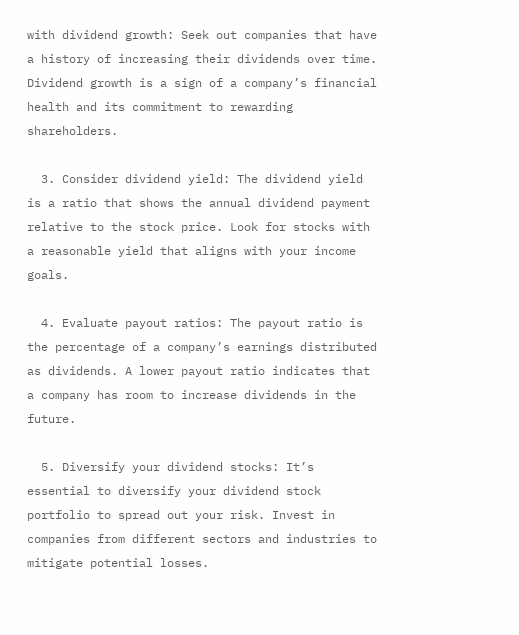with dividend growth: Seek out companies that have a history of increasing their dividends over time. Dividend growth is a sign of a company’s financial health and its commitment to rewarding shareholders.

  3. Consider dividend yield: The dividend yield is a ratio that shows the annual dividend payment relative to the stock price. Look for stocks with a reasonable yield that aligns with your income goals.

  4. Evaluate payout ratios: The payout ratio is the percentage of a company’s earnings distributed as dividends. A lower payout ratio indicates that a company has room to increase dividends in the future.

  5. Diversify your dividend stocks: It’s essential to diversify your dividend stock portfolio to spread out your risk. Invest in companies from different sectors and industries to mitigate potential losses.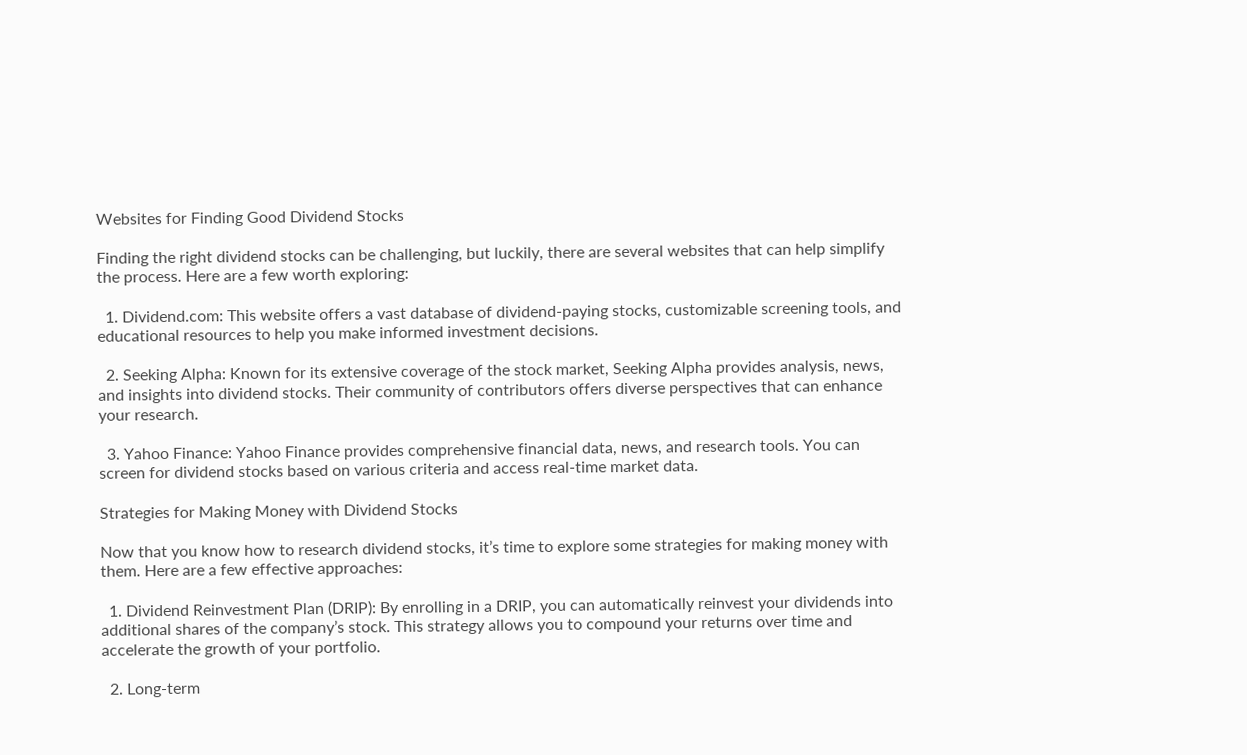Websites for Finding Good Dividend Stocks

Finding the right dividend stocks can be challenging, but luckily, there are several websites that can help simplify the process. Here are a few worth exploring:

  1. Dividend.com: This website offers a vast database of dividend-paying stocks, customizable screening tools, and educational resources to help you make informed investment decisions.

  2. Seeking Alpha: Known for its extensive coverage of the stock market, Seeking Alpha provides analysis, news, and insights into dividend stocks. Their community of contributors offers diverse perspectives that can enhance your research.

  3. Yahoo Finance: Yahoo Finance provides comprehensive financial data, news, and research tools. You can screen for dividend stocks based on various criteria and access real-time market data.

Strategies for Making Money with Dividend Stocks

Now that you know how to research dividend stocks, it’s time to explore some strategies for making money with them. Here are a few effective approaches:

  1. Dividend Reinvestment Plan (DRIP): By enrolling in a DRIP, you can automatically reinvest your dividends into additional shares of the company’s stock. This strategy allows you to compound your returns over time and accelerate the growth of your portfolio.

  2. Long-term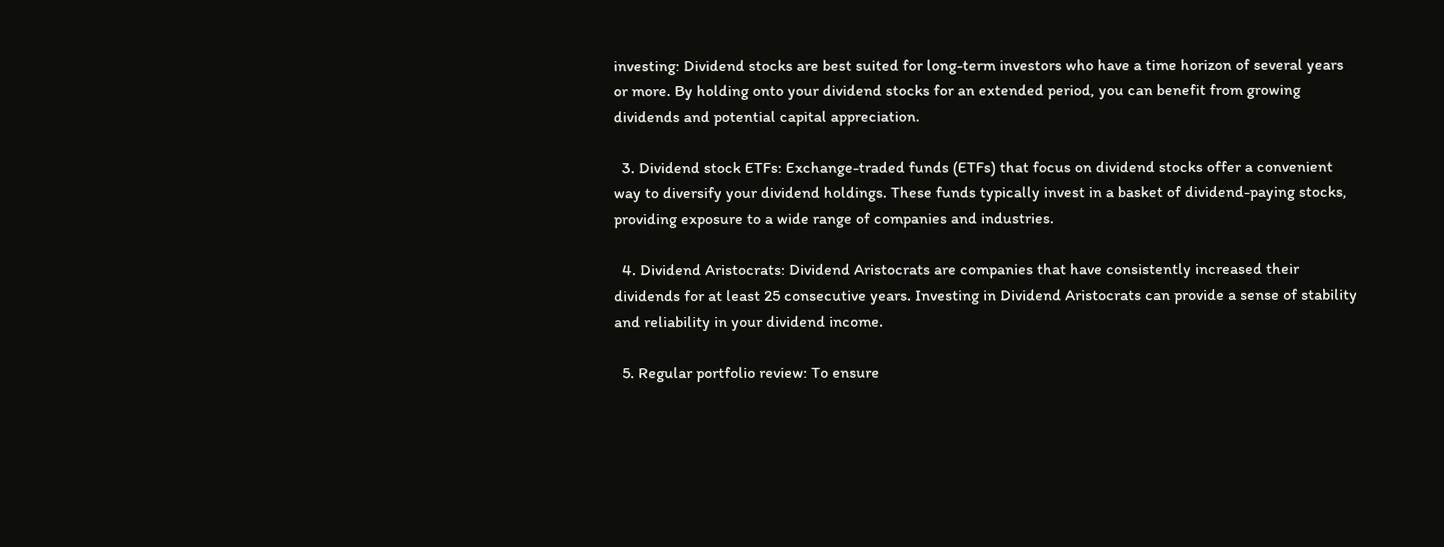investing: Dividend stocks are best suited for long-term investors who have a time horizon of several years or more. By holding onto your dividend stocks for an extended period, you can benefit from growing dividends and potential capital appreciation.

  3. Dividend stock ETFs: Exchange-traded funds (ETFs) that focus on dividend stocks offer a convenient way to diversify your dividend holdings. These funds typically invest in a basket of dividend-paying stocks, providing exposure to a wide range of companies and industries.

  4. Dividend Aristocrats: Dividend Aristocrats are companies that have consistently increased their dividends for at least 25 consecutive years. Investing in Dividend Aristocrats can provide a sense of stability and reliability in your dividend income.

  5. Regular portfolio review: To ensure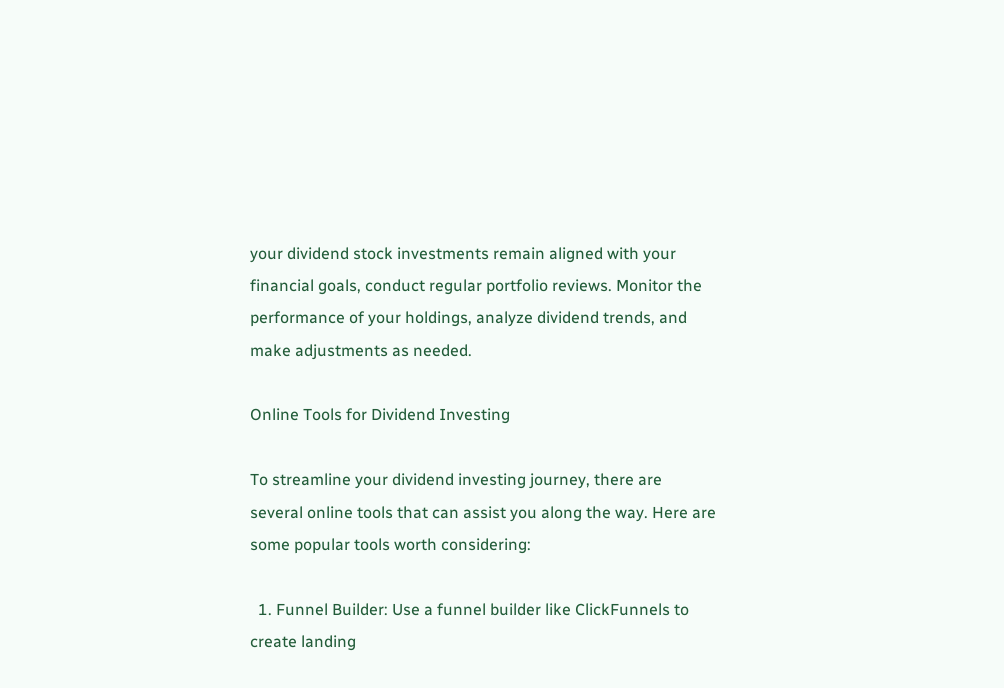your dividend stock investments remain aligned with your financial goals, conduct regular portfolio reviews. Monitor the performance of your holdings, analyze dividend trends, and make adjustments as needed.

Online Tools for Dividend Investing

To streamline your dividend investing journey, there are several online tools that can assist you along the way. Here are some popular tools worth considering:

  1. Funnel Builder: Use a funnel builder like ClickFunnels to create landing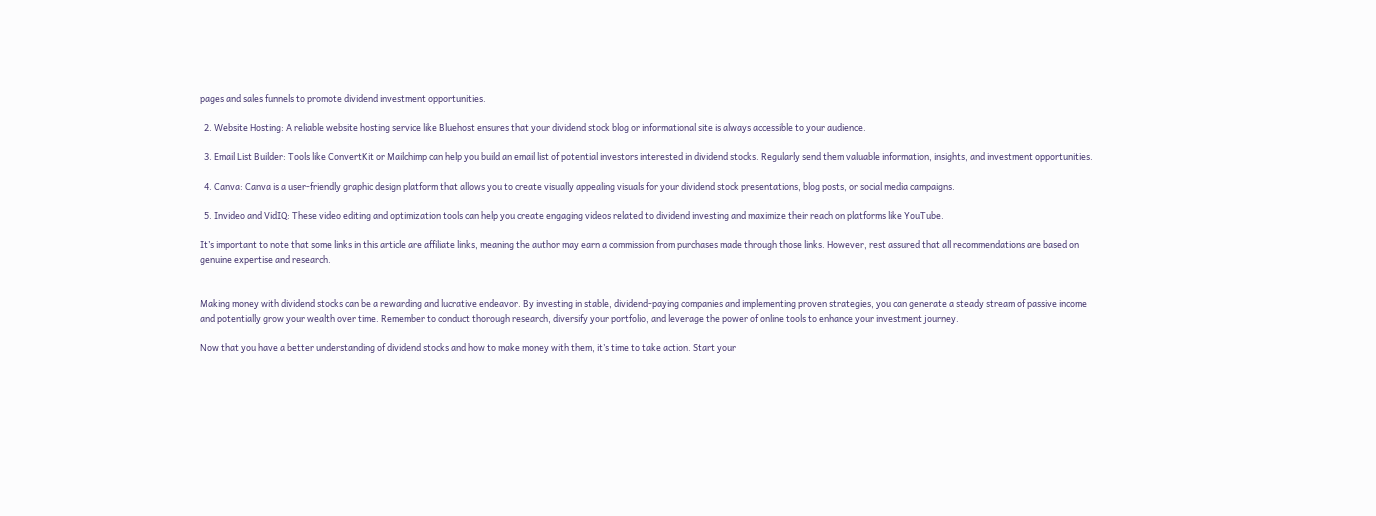pages and sales funnels to promote dividend investment opportunities.

  2. Website Hosting: A reliable website hosting service like Bluehost ensures that your dividend stock blog or informational site is always accessible to your audience.

  3. Email List Builder: Tools like ConvertKit or Mailchimp can help you build an email list of potential investors interested in dividend stocks. Regularly send them valuable information, insights, and investment opportunities.

  4. Canva: Canva is a user-friendly graphic design platform that allows you to create visually appealing visuals for your dividend stock presentations, blog posts, or social media campaigns.

  5. Invideo and VidIQ: These video editing and optimization tools can help you create engaging videos related to dividend investing and maximize their reach on platforms like YouTube.

It’s important to note that some links in this article are affiliate links, meaning the author may earn a commission from purchases made through those links. However, rest assured that all recommendations are based on genuine expertise and research.


Making money with dividend stocks can be a rewarding and lucrative endeavor. By investing in stable, dividend-paying companies and implementing proven strategies, you can generate a steady stream of passive income and potentially grow your wealth over time. Remember to conduct thorough research, diversify your portfolio, and leverage the power of online tools to enhance your investment journey.

Now that you have a better understanding of dividend stocks and how to make money with them, it’s time to take action. Start your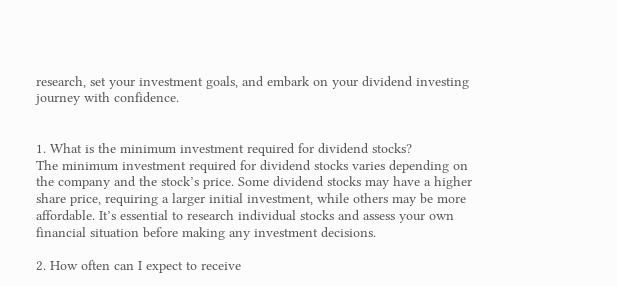research, set your investment goals, and embark on your dividend investing journey with confidence.


1. What is the minimum investment required for dividend stocks?
The minimum investment required for dividend stocks varies depending on the company and the stock’s price. Some dividend stocks may have a higher share price, requiring a larger initial investment, while others may be more affordable. It’s essential to research individual stocks and assess your own financial situation before making any investment decisions.

2. How often can I expect to receive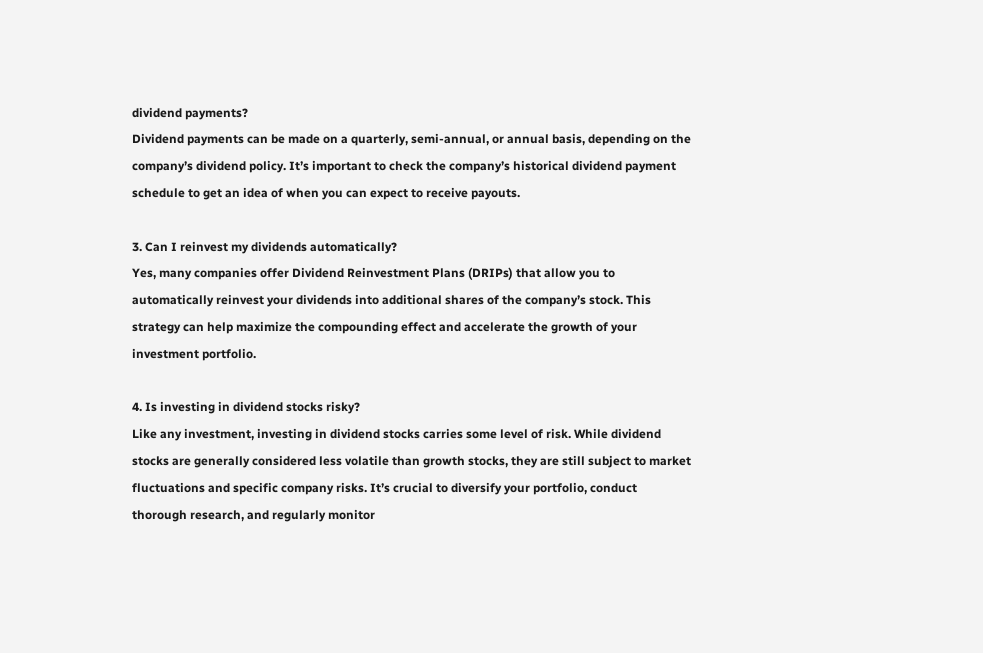dividend payments?
Dividend payments can be made on a quarterly, semi-annual, or annual basis, depending on the company’s dividend policy. It’s important to check the company’s historical dividend payment schedule to get an idea of when you can expect to receive payouts.

3. Can I reinvest my dividends automatically?
Yes, many companies offer Dividend Reinvestment Plans (DRIPs) that allow you to automatically reinvest your dividends into additional shares of the company’s stock. This strategy can help maximize the compounding effect and accelerate the growth of your investment portfolio.

4. Is investing in dividend stocks risky?
Like any investment, investing in dividend stocks carries some level of risk. While dividend stocks are generally considered less volatile than growth stocks, they are still subject to market fluctuations and specific company risks. It’s crucial to diversify your portfolio, conduct thorough research, and regularly monitor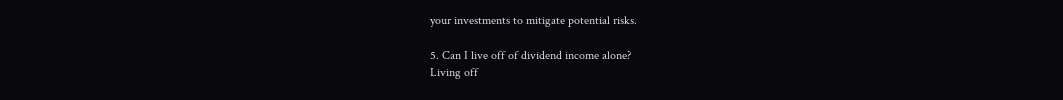your investments to mitigate potential risks.

5. Can I live off of dividend income alone?
Living off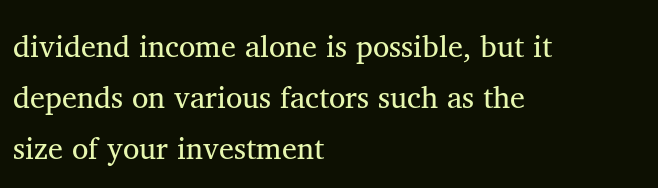dividend income alone is possible, but it depends on various factors such as the size of your investment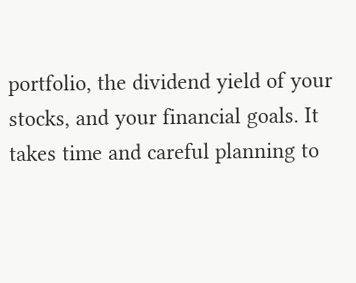portfolio, the dividend yield of your stocks, and your financial goals. It takes time and careful planning to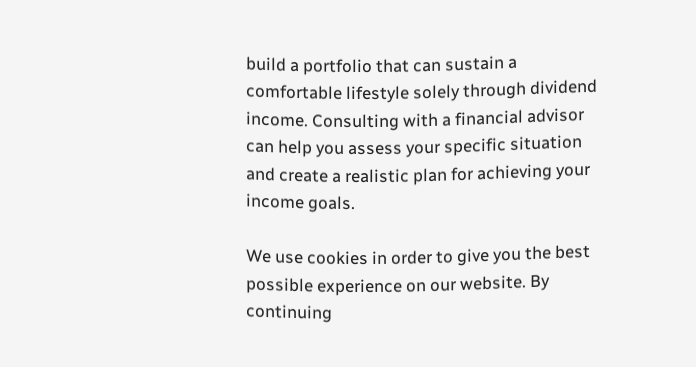build a portfolio that can sustain a comfortable lifestyle solely through dividend income. Consulting with a financial advisor can help you assess your specific situation and create a realistic plan for achieving your income goals.

We use cookies in order to give you the best possible experience on our website. By continuing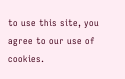to use this site, you agree to our use of cookies.